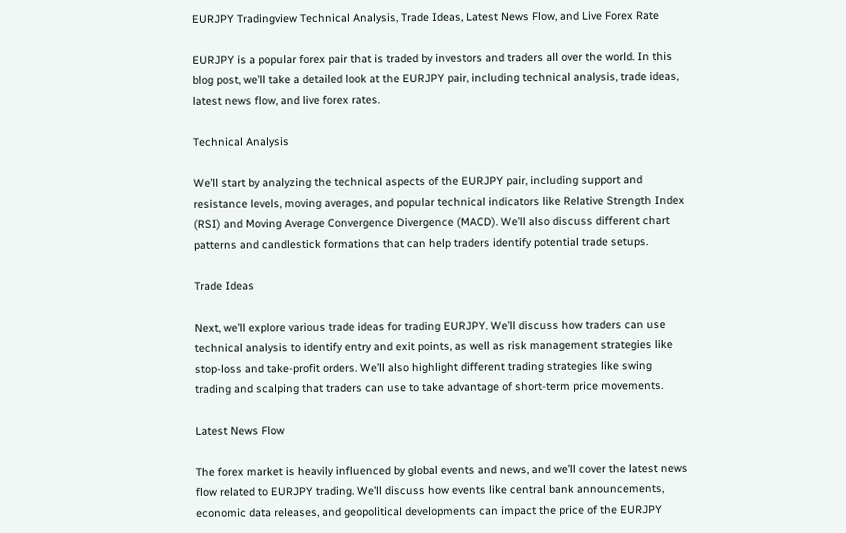EURJPY Tradingview Technical Analysis, Trade Ideas, Latest News Flow, and Live Forex Rate

EURJPY is a popular forex pair that is traded by investors and traders all over the world. In this blog post, we’ll take a detailed look at the EURJPY pair, including technical analysis, trade ideas, latest news flow, and live forex rates.

Technical Analysis

We’ll start by analyzing the technical aspects of the EURJPY pair, including support and resistance levels, moving averages, and popular technical indicators like Relative Strength Index (RSI) and Moving Average Convergence Divergence (MACD). We’ll also discuss different chart patterns and candlestick formations that can help traders identify potential trade setups.

Trade Ideas

Next, we’ll explore various trade ideas for trading EURJPY. We’ll discuss how traders can use technical analysis to identify entry and exit points, as well as risk management strategies like stop-loss and take-profit orders. We’ll also highlight different trading strategies like swing trading and scalping that traders can use to take advantage of short-term price movements.

Latest News Flow

The forex market is heavily influenced by global events and news, and we’ll cover the latest news flow related to EURJPY trading. We’ll discuss how events like central bank announcements, economic data releases, and geopolitical developments can impact the price of the EURJPY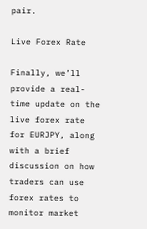pair.

Live Forex Rate

Finally, we’ll provide a real-time update on the live forex rate for EURJPY, along with a brief discussion on how traders can use forex rates to monitor market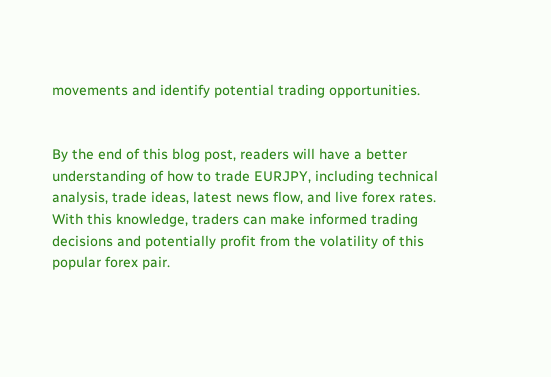movements and identify potential trading opportunities.


By the end of this blog post, readers will have a better understanding of how to trade EURJPY, including technical analysis, trade ideas, latest news flow, and live forex rates. With this knowledge, traders can make informed trading decisions and potentially profit from the volatility of this popular forex pair.